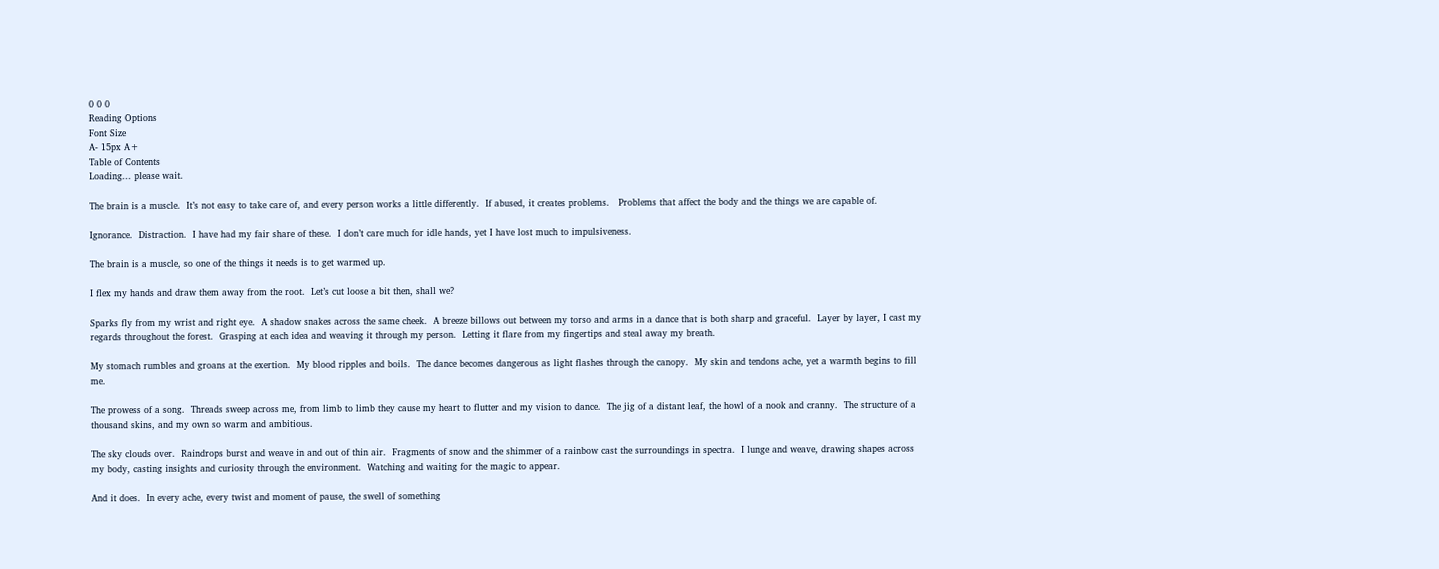0 0 0
Reading Options
Font Size
A- 15px A+
Table of Contents
Loading... please wait.

The brain is a muscle.  It’s not easy to take care of, and every person works a little differently.  If abused, it creates problems.   Problems that affect the body and the things we are capable of.

Ignorance.  Distraction.  I have had my fair share of these.  I don’t care much for idle hands, yet I have lost much to impulsiveness.

The brain is a muscle, so one of the things it needs is to get warmed up.

I flex my hands and draw them away from the root.  Let’s cut loose a bit then, shall we?

Sparks fly from my wrist and right eye.  A shadow snakes across the same cheek.  A breeze billows out between my torso and arms in a dance that is both sharp and graceful.  Layer by layer, I cast my regards throughout the forest.  Grasping at each idea and weaving it through my person.  Letting it flare from my fingertips and steal away my breath.

My stomach rumbles and groans at the exertion.  My blood ripples and boils.  The dance becomes dangerous as light flashes through the canopy.  My skin and tendons ache, yet a warmth begins to fill me.

The prowess of a song.  Threads sweep across me, from limb to limb they cause my heart to flutter and my vision to dance.  The jig of a distant leaf, the howl of a nook and cranny.  The structure of a thousand skins, and my own so warm and ambitious.

The sky clouds over.  Raindrops burst and weave in and out of thin air.  Fragments of snow and the shimmer of a rainbow cast the surroundings in spectra.  I lunge and weave, drawing shapes across my body, casting insights and curiosity through the environment.  Watching and waiting for the magic to appear.

And it does.  In every ache, every twist and moment of pause, the swell of something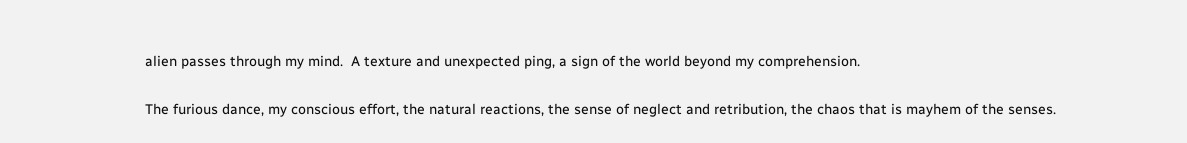alien passes through my mind.  A texture and unexpected ping, a sign of the world beyond my comprehension.

The furious dance, my conscious effort, the natural reactions, the sense of neglect and retribution, the chaos that is mayhem of the senses.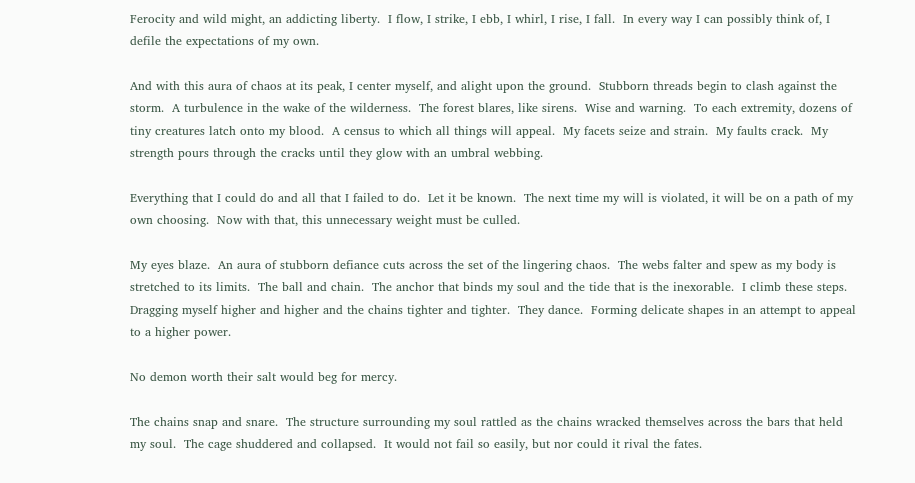Ferocity and wild might, an addicting liberty.  I flow, I strike, I ebb, I whirl, I rise, I fall.  In every way I can possibly think of, I defile the expectations of my own.

And with this aura of chaos at its peak, I center myself, and alight upon the ground.  Stubborn threads begin to clash against the storm.  A turbulence in the wake of the wilderness.  The forest blares, like sirens.  Wise and warning.  To each extremity, dozens of tiny creatures latch onto my blood.  A census to which all things will appeal.  My facets seize and strain.  My faults crack.  My strength pours through the cracks until they glow with an umbral webbing.

Everything that I could do and all that I failed to do.  Let it be known.  The next time my will is violated, it will be on a path of my own choosing.  Now with that, this unnecessary weight must be culled.

My eyes blaze.  An aura of stubborn defiance cuts across the set of the lingering chaos.  The webs falter and spew as my body is stretched to its limits.  The ball and chain.  The anchor that binds my soul and the tide that is the inexorable.  I climb these steps.  Dragging myself higher and higher and the chains tighter and tighter.  They dance.  Forming delicate shapes in an attempt to appeal to a higher power.

No demon worth their salt would beg for mercy.

The chains snap and snare.  The structure surrounding my soul rattled as the chains wracked themselves across the bars that held my soul.  The cage shuddered and collapsed.  It would not fail so easily, but nor could it rival the fates.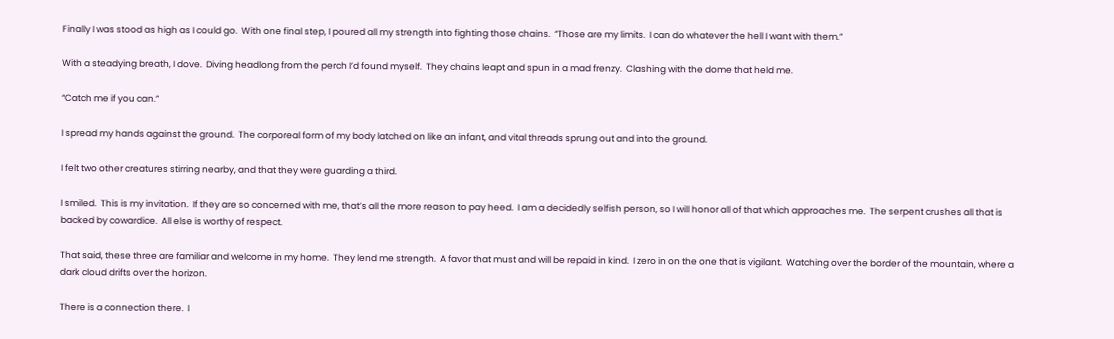Finally I was stood as high as I could go.  With one final step, I poured all my strength into fighting those chains.  “Those are my limits.  I can do whatever the hell I want with them.”

With a steadying breath, I dove.  Diving headlong from the perch I’d found myself.  They chains leapt and spun in a mad frenzy.  Clashing with the dome that held me.

“Catch me if you can.”

I spread my hands against the ground.  The corporeal form of my body latched on like an infant, and vital threads sprung out and into the ground.

I felt two other creatures stirring nearby, and that they were guarding a third.

I smiled.  This is my invitation.  If they are so concerned with me, that’s all the more reason to pay heed.  I am a decidedly selfish person, so I will honor all of that which approaches me.  The serpent crushes all that is backed by cowardice.  All else is worthy of respect.

That said, these three are familiar and welcome in my home.  They lend me strength.  A favor that must and will be repaid in kind.  I zero in on the one that is vigilant.  Watching over the border of the mountain, where a dark cloud drifts over the horizon.

There is a connection there.  I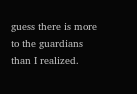guess there is more to the guardians than I realized.